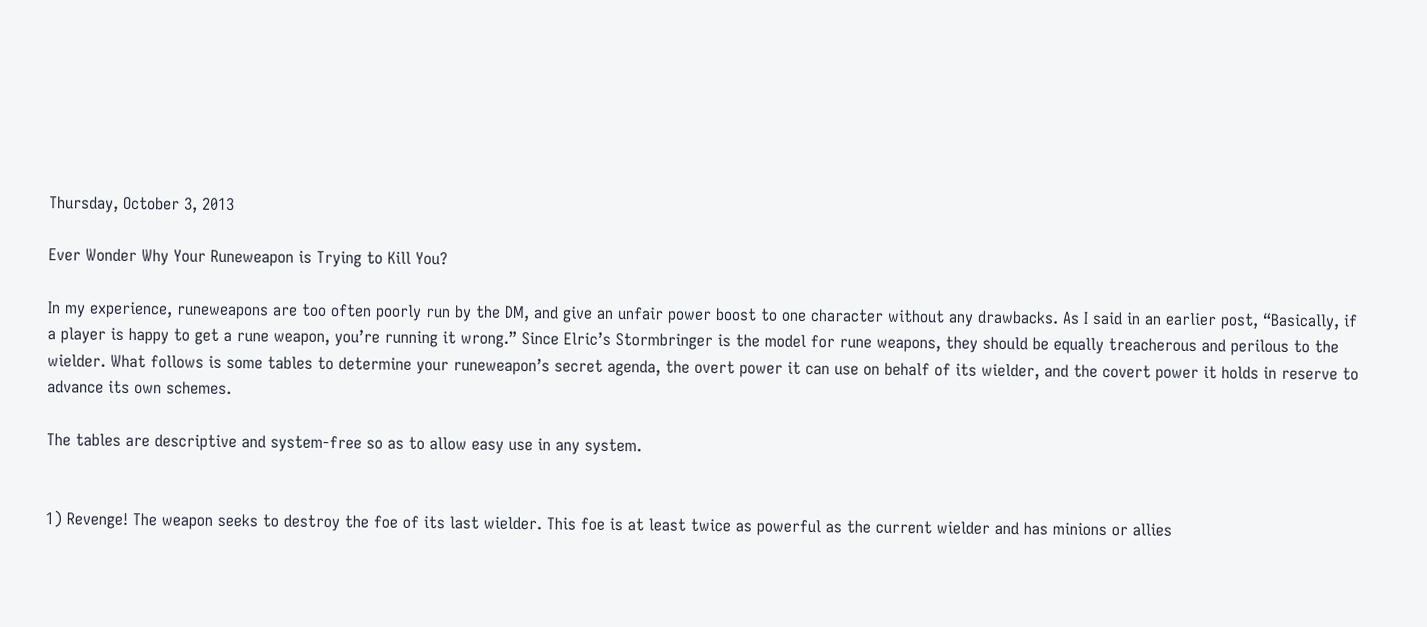Thursday, October 3, 2013

Ever Wonder Why Your Runeweapon is Trying to Kill You?

In my experience, runeweapons are too often poorly run by the DM, and give an unfair power boost to one character without any drawbacks. As I said in an earlier post, “Basically, if a player is happy to get a rune weapon, you’re running it wrong.” Since Elric’s Stormbringer is the model for rune weapons, they should be equally treacherous and perilous to the wielder. What follows is some tables to determine your runeweapon’s secret agenda, the overt power it can use on behalf of its wielder, and the covert power it holds in reserve to advance its own schemes.

The tables are descriptive and system-free so as to allow easy use in any system.


1) Revenge! The weapon seeks to destroy the foe of its last wielder. This foe is at least twice as powerful as the current wielder and has minions or allies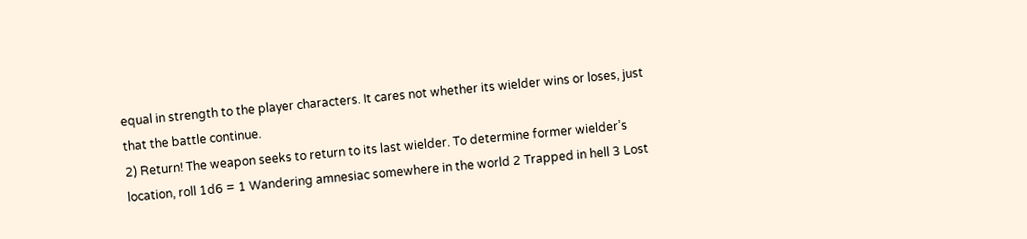equal in strength to the player characters. It cares not whether its wielder wins or loses, just that the battle continue.
2) Return! The weapon seeks to return to its last wielder. To determine former wielder’s location, roll 1d6 = 1 Wandering amnesiac somewhere in the world 2 Trapped in hell 3 Lost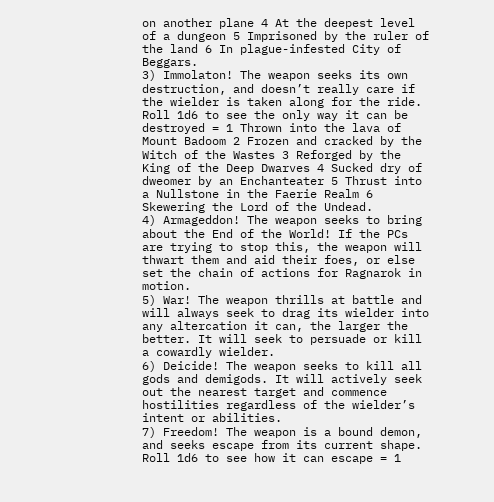on another plane 4 At the deepest level of a dungeon 5 Imprisoned by the ruler of the land 6 In plague-infested City of Beggars.
3) Immolaton! The weapon seeks its own destruction, and doesn’t really care if the wielder is taken along for the ride. Roll 1d6 to see the only way it can be destroyed = 1 Thrown into the lava of Mount Badoom 2 Frozen and cracked by the Witch of the Wastes 3 Reforged by the King of the Deep Dwarves 4 Sucked dry of dweomer by an Enchanteater 5 Thrust into a Nullstone in the Faerie Realm 6 Skewering the Lord of the Undead.
4) Armageddon! The weapon seeks to bring about the End of the World! If the PCs are trying to stop this, the weapon will thwart them and aid their foes, or else set the chain of actions for Ragnarok in motion.
5) War! The weapon thrills at battle and will always seek to drag its wielder into any altercation it can, the larger the better. It will seek to persuade or kill a cowardly wielder.
6) Deicide! The weapon seeks to kill all gods and demigods. It will actively seek out the nearest target and commence hostilities regardless of the wielder’s intent or abilities.
7) Freedom! The weapon is a bound demon, and seeks escape from its current shape. Roll 1d6 to see how it can escape = 1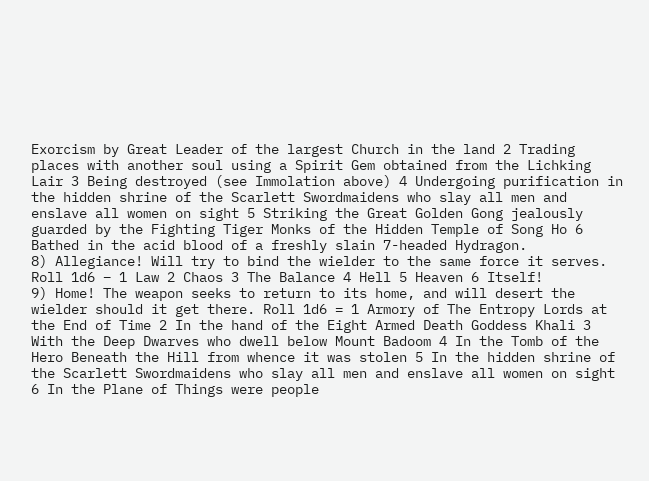Exorcism by Great Leader of the largest Church in the land 2 Trading places with another soul using a Spirit Gem obtained from the Lichking Lair 3 Being destroyed (see Immolation above) 4 Undergoing purification in the hidden shrine of the Scarlett Swordmaidens who slay all men and enslave all women on sight 5 Striking the Great Golden Gong jealously guarded by the Fighting Tiger Monks of the Hidden Temple of Song Ho 6 Bathed in the acid blood of a freshly slain 7-headed Hydragon.
8) Allegiance! Will try to bind the wielder to the same force it serves. Roll 1d6 – 1 Law 2 Chaos 3 The Balance 4 Hell 5 Heaven 6 Itself!
9) Home! The weapon seeks to return to its home, and will desert the wielder should it get there. Roll 1d6 = 1 Armory of The Entropy Lords at the End of Time 2 In the hand of the Eight Armed Death Goddess Khali 3 With the Deep Dwarves who dwell below Mount Badoom 4 In the Tomb of the Hero Beneath the Hill from whence it was stolen 5 In the hidden shrine of the Scarlett Swordmaidens who slay all men and enslave all women on sight 6 In the Plane of Things were people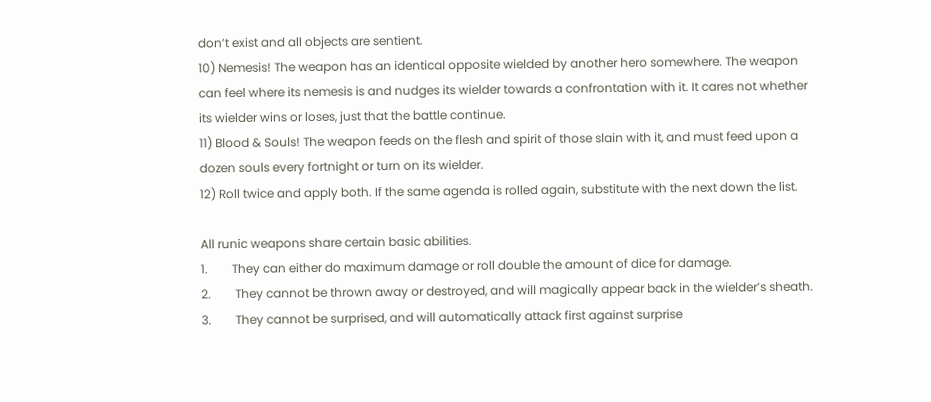don’t exist and all objects are sentient.
10) Nemesis! The weapon has an identical opposite wielded by another hero somewhere. The weapon can feel where its nemesis is and nudges its wielder towards a confrontation with it. It cares not whether its wielder wins or loses, just that the battle continue.
11) Blood & Souls! The weapon feeds on the flesh and spirit of those slain with it, and must feed upon a dozen souls every fortnight or turn on its wielder.
12) Roll twice and apply both. If the same agenda is rolled again, substitute with the next down the list.

All runic weapons share certain basic abilities.
1.        They can either do maximum damage or roll double the amount of dice for damage.
2.        They cannot be thrown away or destroyed, and will magically appear back in the wielder’s sheath.
3.        They cannot be surprised, and will automatically attack first against surprise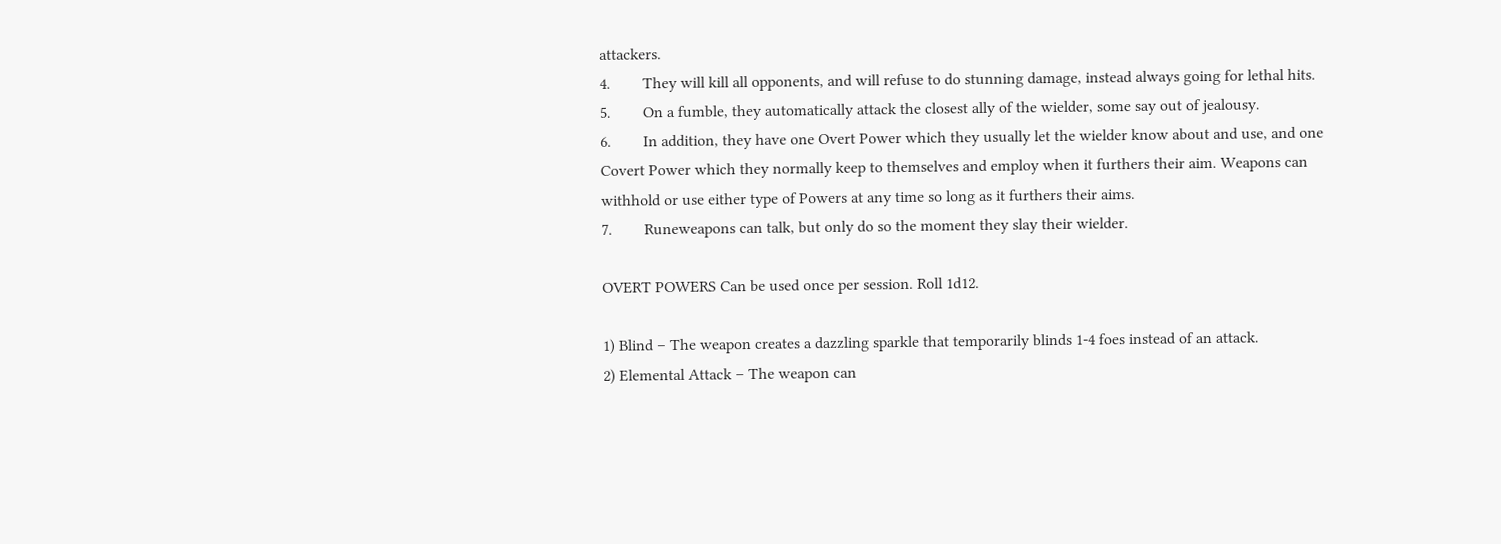attackers.
4.        They will kill all opponents, and will refuse to do stunning damage, instead always going for lethal hits.
5.        On a fumble, they automatically attack the closest ally of the wielder, some say out of jealousy.
6.        In addition, they have one Overt Power which they usually let the wielder know about and use, and one Covert Power which they normally keep to themselves and employ when it furthers their aim. Weapons can withhold or use either type of Powers at any time so long as it furthers their aims.
7.        Runeweapons can talk, but only do so the moment they slay their wielder.

OVERT POWERS Can be used once per session. Roll 1d12.

1) Blind – The weapon creates a dazzling sparkle that temporarily blinds 1-4 foes instead of an attack.
2) Elemental Attack – The weapon can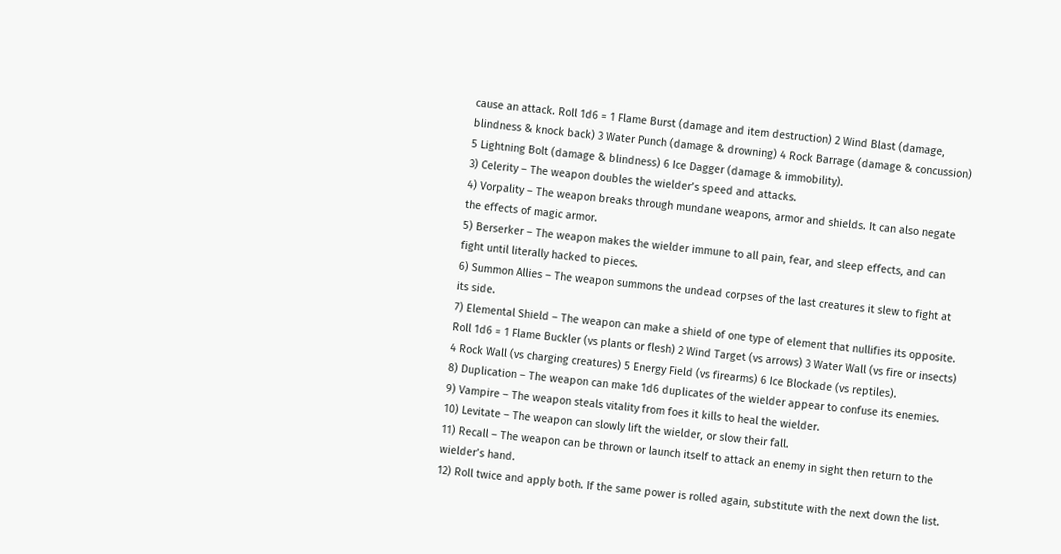cause an attack. Roll 1d6 = 1 Flame Burst (damage and item destruction) 2 Wind Blast (damage, blindness & knock back) 3 Water Punch (damage & drowning) 4 Rock Barrage (damage & concussion) 5 Lightning Bolt (damage & blindness) 6 Ice Dagger (damage & immobility).
3) Celerity – The weapon doubles the wielder’s speed and attacks.
4) Vorpality – The weapon breaks through mundane weapons, armor and shields. It can also negate the effects of magic armor.
5) Berserker – The weapon makes the wielder immune to all pain, fear, and sleep effects, and can fight until literally hacked to pieces.
6) Summon Allies – The weapon summons the undead corpses of the last creatures it slew to fight at its side.
7) Elemental Shield – The weapon can make a shield of one type of element that nullifies its opposite. Roll 1d6 = 1 Flame Buckler (vs plants or flesh) 2 Wind Target (vs arrows) 3 Water Wall (vs fire or insects) 4 Rock Wall (vs charging creatures) 5 Energy Field (vs firearms) 6 Ice Blockade (vs reptiles).
8) Duplication – The weapon can make 1d6 duplicates of the wielder appear to confuse its enemies.
9) Vampire – The weapon steals vitality from foes it kills to heal the wielder.
10) Levitate – The weapon can slowly lift the wielder, or slow their fall.
11) Recall – The weapon can be thrown or launch itself to attack an enemy in sight then return to the wielder’s hand.
12) Roll twice and apply both. If the same power is rolled again, substitute with the next down the list.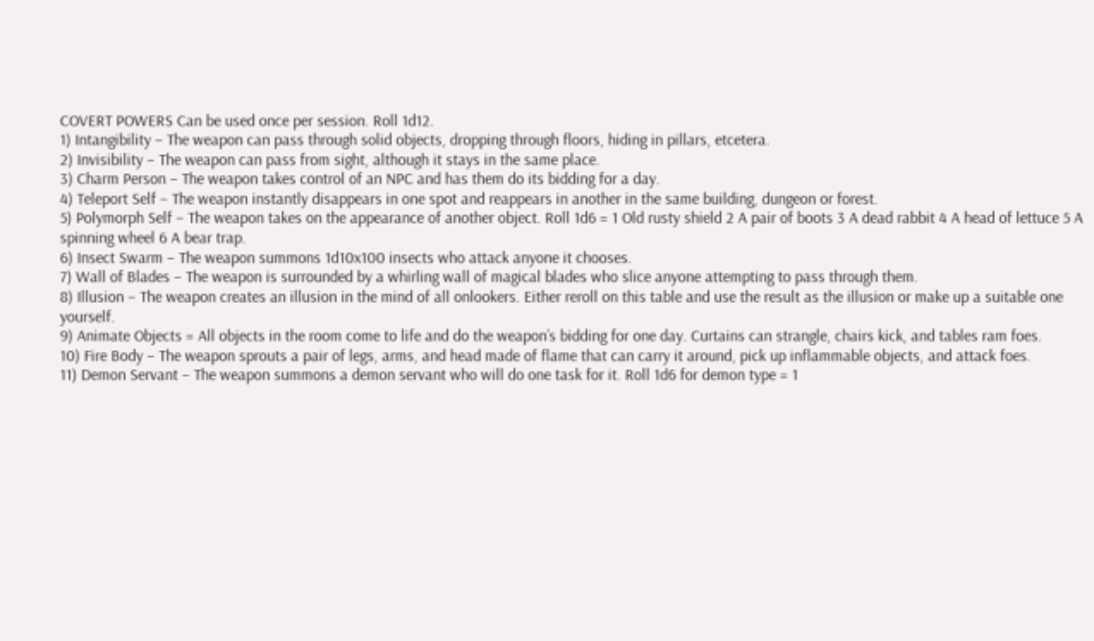COVERT POWERS Can be used once per session. Roll 1d12.
1) Intangibility – The weapon can pass through solid objects, dropping through floors, hiding in pillars, etcetera.
2) Invisibility – The weapon can pass from sight, although it stays in the same place.
3) Charm Person – The weapon takes control of an NPC and has them do its bidding for a day.
4) Teleport Self – The weapon instantly disappears in one spot and reappears in another in the same building, dungeon or forest.
5) Polymorph Self – The weapon takes on the appearance of another object. Roll 1d6 = 1 Old rusty shield 2 A pair of boots 3 A dead rabbit 4 A head of lettuce 5 A spinning wheel 6 A bear trap.
6) Insect Swarm – The weapon summons 1d10x100 insects who attack anyone it chooses.
7) Wall of Blades – The weapon is surrounded by a whirling wall of magical blades who slice anyone attempting to pass through them.
8) Illusion – The weapon creates an illusion in the mind of all onlookers. Either reroll on this table and use the result as the illusion or make up a suitable one yourself.
9) Animate Objects = All objects in the room come to life and do the weapon’s bidding for one day. Curtains can strangle, chairs kick, and tables ram foes.
10) Fire Body – The weapon sprouts a pair of legs, arms, and head made of flame that can carry it around, pick up inflammable objects, and attack foes.
11) Demon Servant – The weapon summons a demon servant who will do one task for it. Roll 1d6 for demon type = 1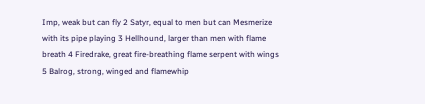Imp, weak but can fly 2 Satyr, equal to men but can Mesmerize with its pipe playing 3 Hellhound, larger than men with flame breath 4 Firedrake, great fire-breathing flame serpent with wings 5 Balrog, strong, winged and flamewhip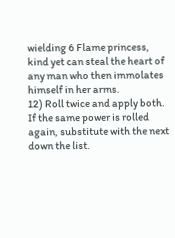wielding 6 Flame princess, kind yet can steal the heart of any man who then immolates himself in her arms.
12) Roll twice and apply both. If the same power is rolled again, substitute with the next down the list.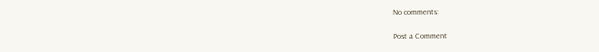No comments:

Post a Comment